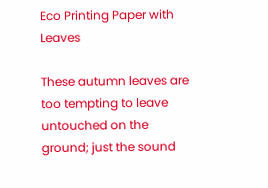Eco Printing Paper with Leaves

These autumn leaves are too tempting to leave untouched on the ground; just the sound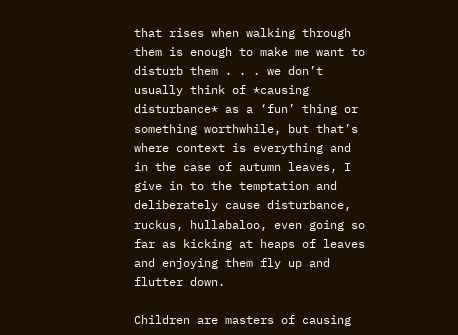that rises when walking through them is enough to make me want to disturb them . . . we don’t usually think of *causing disturbance* as a ‘fun’ thing or something worthwhile, but that’s where context is everything and in the case of autumn leaves, I give in to the temptation and deliberately cause disturbance, ruckus, hullabaloo, even going so far as kicking at heaps of leaves and enjoying them fly up and flutter down.

Children are masters of causing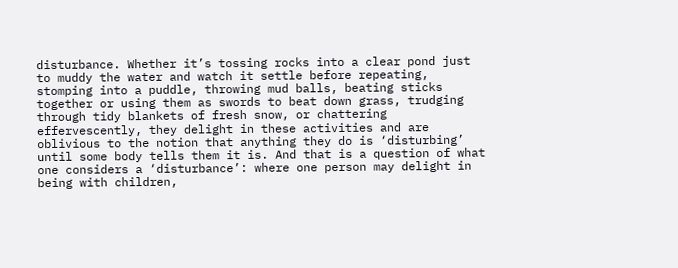disturbance. Whether it’s tossing rocks into a clear pond just to muddy the water and watch it settle before repeating, stomping into a puddle, throwing mud balls, beating sticks together or using them as swords to beat down grass, trudging through tidy blankets of fresh snow, or chattering effervescently, they delight in these activities and are oblivious to the notion that anything they do is ‘disturbing’ until some body tells them it is. And that is a question of what one considers a ‘disturbance’: where one person may delight in being with children,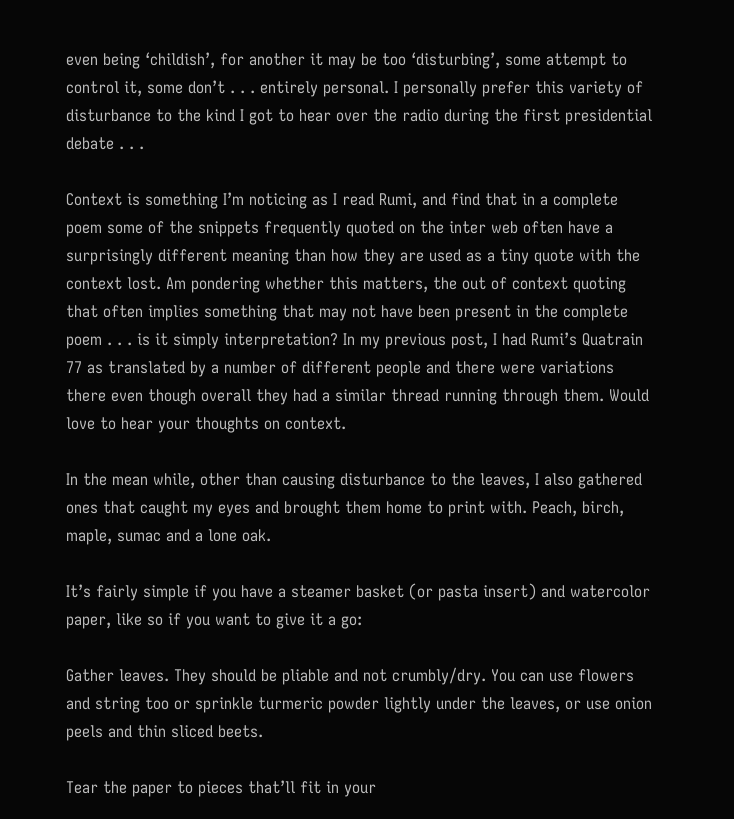even being ‘childish’, for another it may be too ‘disturbing’, some attempt to control it, some don’t . . . entirely personal. I personally prefer this variety of disturbance to the kind I got to hear over the radio during the first presidential debate . . .

Context is something I’m noticing as I read Rumi, and find that in a complete poem some of the snippets frequently quoted on the inter web often have a surprisingly different meaning than how they are used as a tiny quote with the context lost. Am pondering whether this matters, the out of context quoting that often implies something that may not have been present in the complete poem . . . is it simply interpretation? In my previous post, I had Rumi’s Quatrain 77 as translated by a number of different people and there were variations there even though overall they had a similar thread running through them. Would love to hear your thoughts on context.

In the mean while, other than causing disturbance to the leaves, I also gathered ones that caught my eyes and brought them home to print with. Peach, birch, maple, sumac and a lone oak.

It’s fairly simple if you have a steamer basket (or pasta insert) and watercolor paper, like so if you want to give it a go:

Gather leaves. They should be pliable and not crumbly/dry. You can use flowers and string too or sprinkle turmeric powder lightly under the leaves, or use onion peels and thin sliced beets.

Tear the paper to pieces that’ll fit in your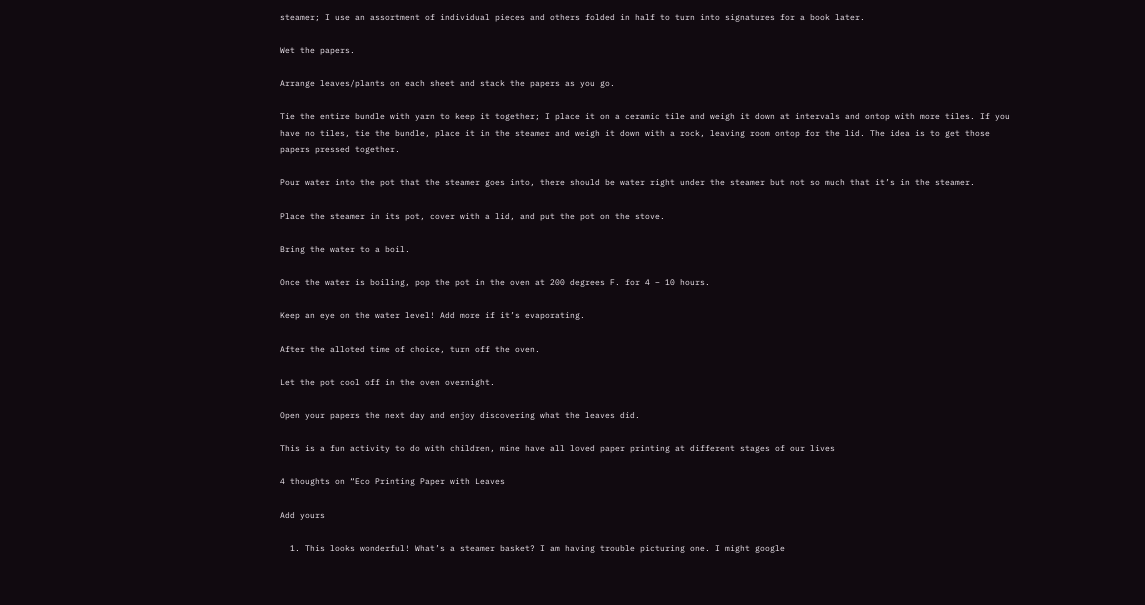steamer; I use an assortment of individual pieces and others folded in half to turn into signatures for a book later.

Wet the papers.

Arrange leaves/plants on each sheet and stack the papers as you go.

Tie the entire bundle with yarn to keep it together; I place it on a ceramic tile and weigh it down at intervals and ontop with more tiles. If you have no tiles, tie the bundle, place it in the steamer and weigh it down with a rock, leaving room ontop for the lid. The idea is to get those papers pressed together.

Pour water into the pot that the steamer goes into, there should be water right under the steamer but not so much that it’s in the steamer.

Place the steamer in its pot, cover with a lid, and put the pot on the stove.

Bring the water to a boil.

Once the water is boiling, pop the pot in the oven at 200 degrees F. for 4 – 10 hours.

Keep an eye on the water level! Add more if it’s evaporating.

After the alloted time of choice, turn off the oven.

Let the pot cool off in the oven overnight.

Open your papers the next day and enjoy discovering what the leaves did.

This is a fun activity to do with children, mine have all loved paper printing at different stages of our lives

4 thoughts on “Eco Printing Paper with Leaves

Add yours

  1. This looks wonderful! What’s a steamer basket? I am having trouble picturing one. I might google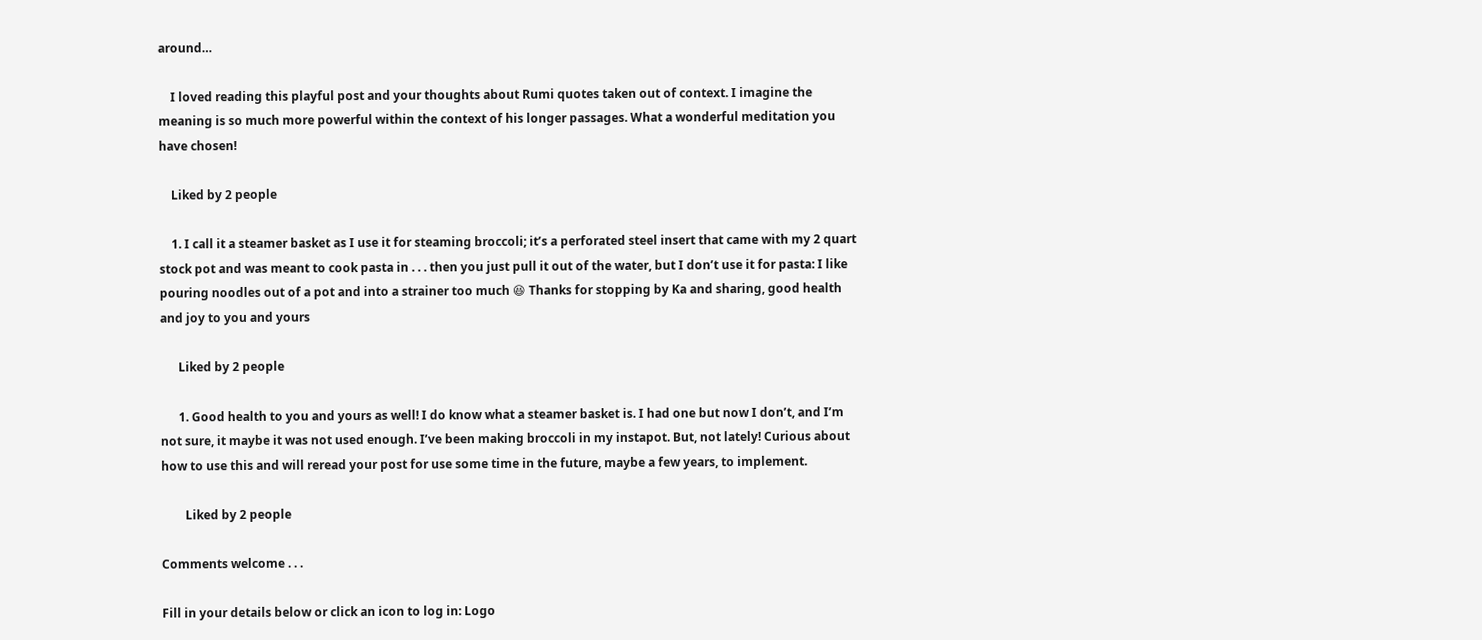around…

    I loved reading this playful post and your thoughts about Rumi quotes taken out of context. I imagine the meaning is so much more powerful within the context of his longer passages. What a wonderful meditation you have chosen!

    Liked by 2 people

    1. I call it a steamer basket as I use it for steaming broccoli; it’s a perforated steel insert that came with my 2 quart stock pot and was meant to cook pasta in . . . then you just pull it out of the water, but I don’t use it for pasta: I like pouring noodles out of a pot and into a strainer too much 😆 Thanks for stopping by Ka and sharing, good health and joy to you and yours

      Liked by 2 people

      1. Good health to you and yours as well! I do know what a steamer basket is. I had one but now I don’t, and I’m not sure, it maybe it was not used enough. I’ve been making broccoli in my instapot. But, not lately! Curious about how to use this and will reread your post for use some time in the future, maybe a few years, to implement.

        Liked by 2 people

Comments welcome . . .

Fill in your details below or click an icon to log in: Logo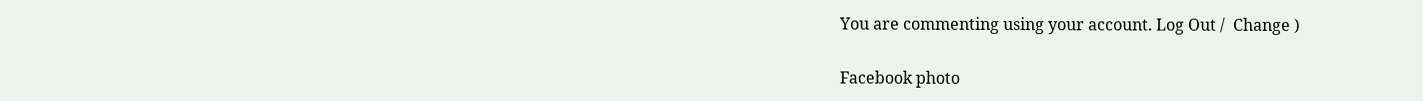You are commenting using your account. Log Out /  Change )

Facebook photo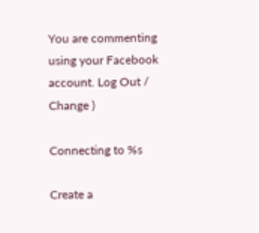You are commenting using your Facebook account. Log Out /  Change )

Connecting to %s

Create a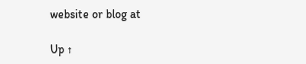website or blog at

Up ↑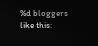%d bloggers like this: